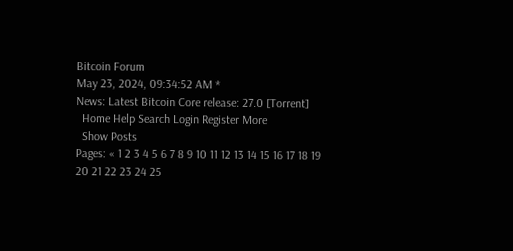Bitcoin Forum
May 23, 2024, 09:34:52 AM *
News: Latest Bitcoin Core release: 27.0 [Torrent]
  Home Help Search Login Register More
  Show Posts
Pages: « 1 2 3 4 5 6 7 8 9 10 11 12 13 14 15 16 17 18 19 20 21 22 23 24 25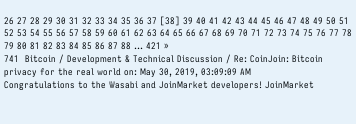26 27 28 29 30 31 32 33 34 35 36 37 [38] 39 40 41 42 43 44 45 46 47 48 49 50 51 52 53 54 55 56 57 58 59 60 61 62 63 64 65 66 67 68 69 70 71 72 73 74 75 76 77 78 79 80 81 82 83 84 85 86 87 88 ... 421 »
741  Bitcoin / Development & Technical Discussion / Re: CoinJoin: Bitcoin privacy for the real world on: May 30, 2019, 03:09:09 AM
Congratulations to the Wasabi and JoinMarket developers! JoinMarket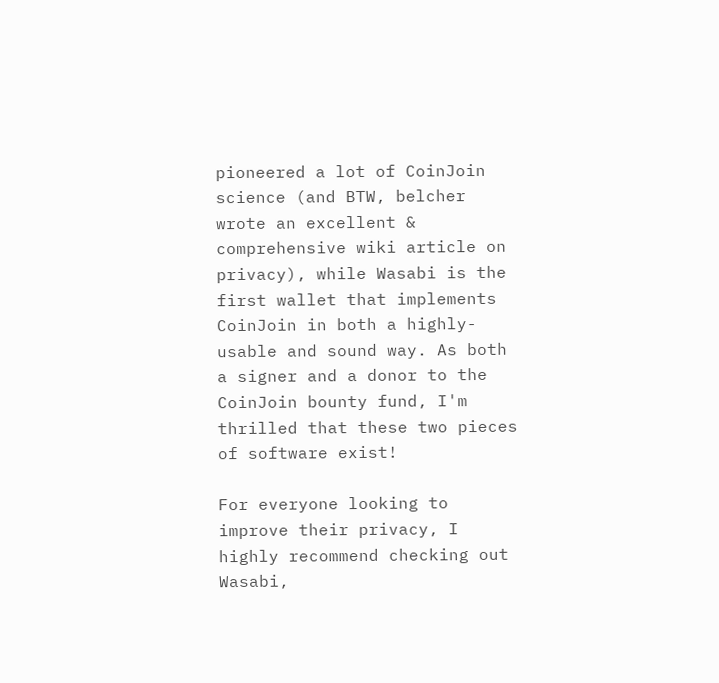pioneered a lot of CoinJoin science (and BTW, belcher wrote an excellent & comprehensive wiki article on privacy), while Wasabi is the first wallet that implements CoinJoin in both a highly-usable and sound way. As both a signer and a donor to the CoinJoin bounty fund, I'm thrilled that these two pieces of software exist!

For everyone looking to improve their privacy, I highly recommend checking out Wasabi,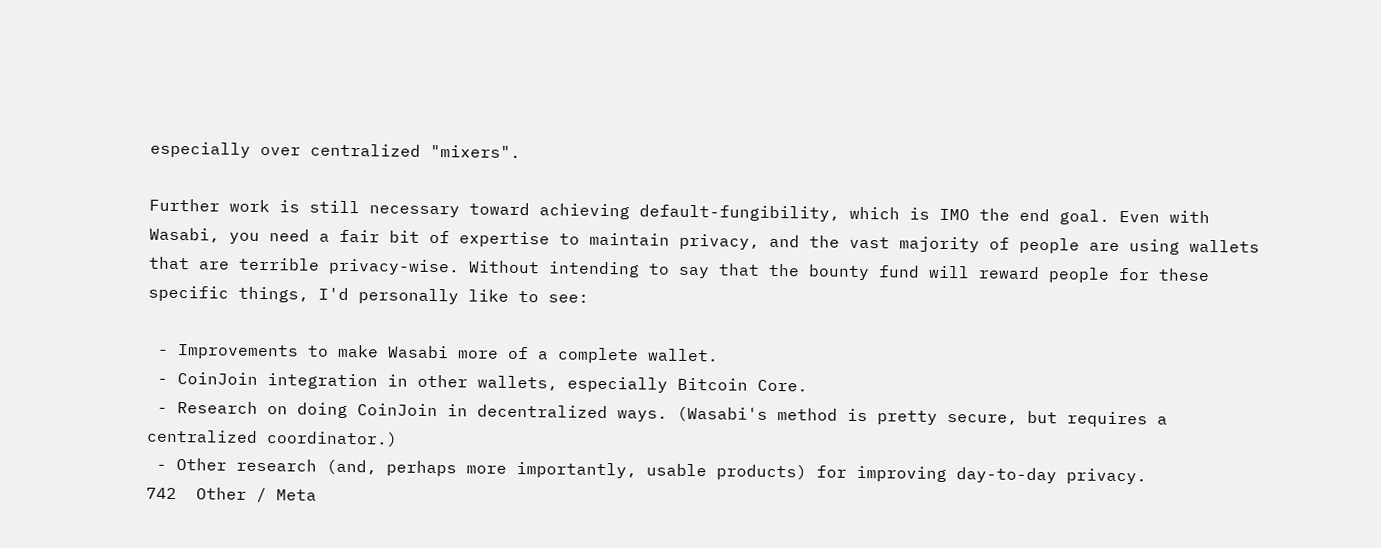especially over centralized "mixers".

Further work is still necessary toward achieving default-fungibility, which is IMO the end goal. Even with Wasabi, you need a fair bit of expertise to maintain privacy, and the vast majority of people are using wallets that are terrible privacy-wise. Without intending to say that the bounty fund will reward people for these specific things, I'd personally like to see:

 - Improvements to make Wasabi more of a complete wallet.
 - CoinJoin integration in other wallets, especially Bitcoin Core.
 - Research on doing CoinJoin in decentralized ways. (Wasabi's method is pretty secure, but requires a centralized coordinator.)
 - Other research (and, perhaps more importantly, usable products) for improving day-to-day privacy.
742  Other / Meta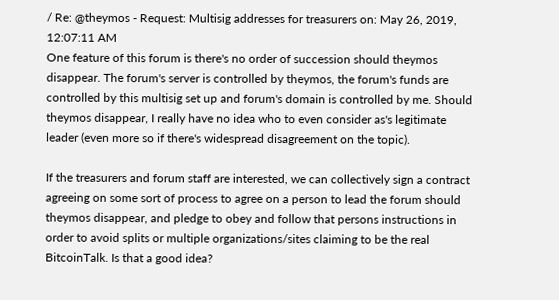/ Re: @theymos - Request: Multisig addresses for treasurers on: May 26, 2019, 12:07:11 AM
One feature of this forum is there's no order of succession should theymos disappear. The forum's server is controlled by theymos, the forum's funds are controlled by this multisig set up and forum's domain is controlled by me. Should theymos disappear, I really have no idea who to even consider as's legitimate leader (even more so if there's widespread disagreement on the topic).

If the treasurers and forum staff are interested, we can collectively sign a contract agreeing on some sort of process to agree on a person to lead the forum should theymos disappear, and pledge to obey and follow that persons instructions in order to avoid splits or multiple organizations/sites claiming to be the real BitcoinTalk. Is that a good idea?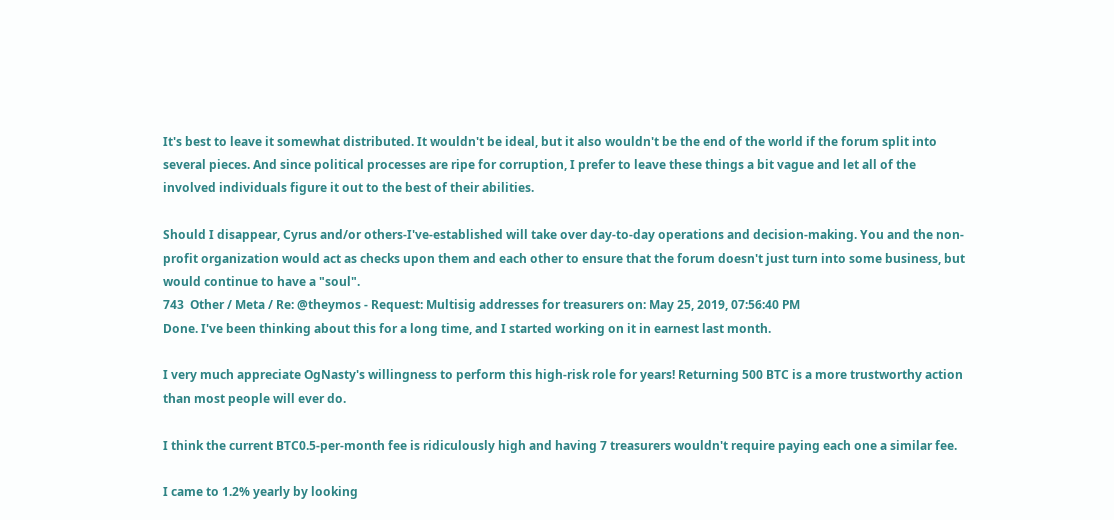It's best to leave it somewhat distributed. It wouldn't be ideal, but it also wouldn't be the end of the world if the forum split into several pieces. And since political processes are ripe for corruption, I prefer to leave these things a bit vague and let all of the involved individuals figure it out to the best of their abilities.

Should I disappear, Cyrus and/or others-I've-established will take over day-to-day operations and decision-making. You and the non-profit organization would act as checks upon them and each other to ensure that the forum doesn't just turn into some business, but would continue to have a "soul".
743  Other / Meta / Re: @theymos - Request: Multisig addresses for treasurers on: May 25, 2019, 07:56:40 PM
Done. I've been thinking about this for a long time, and I started working on it in earnest last month.

I very much appreciate OgNasty's willingness to perform this high-risk role for years! Returning 500 BTC is a more trustworthy action than most people will ever do.

I think the current BTC0.5-per-month fee is ridiculously high and having 7 treasurers wouldn't require paying each one a similar fee.

I came to 1.2% yearly by looking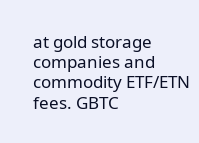at gold storage companies and commodity ETF/ETN fees. GBTC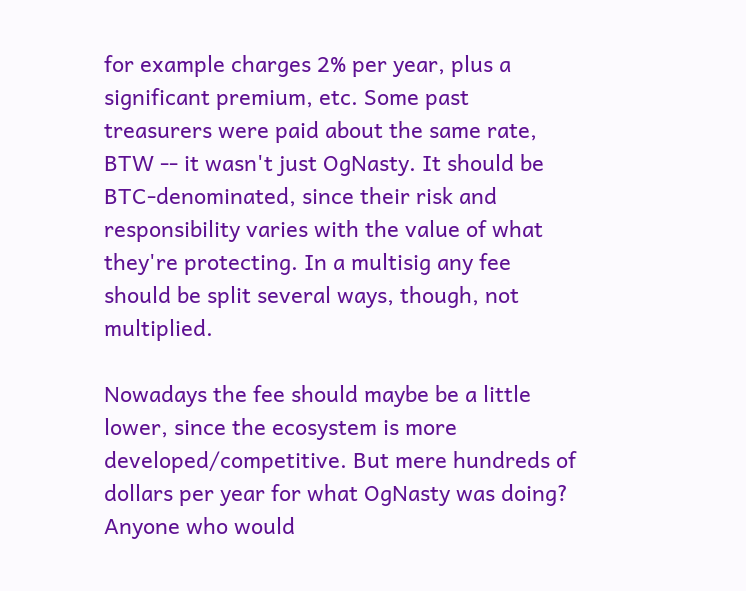for example charges 2% per year, plus a significant premium, etc. Some past treasurers were paid about the same rate, BTW -- it wasn't just OgNasty. It should be BTC-denominated, since their risk and responsibility varies with the value of what they're protecting. In a multisig any fee should be split several ways, though, not multiplied.

Nowadays the fee should maybe be a little lower, since the ecosystem is more developed/competitive. But mere hundreds of dollars per year for what OgNasty was doing? Anyone who would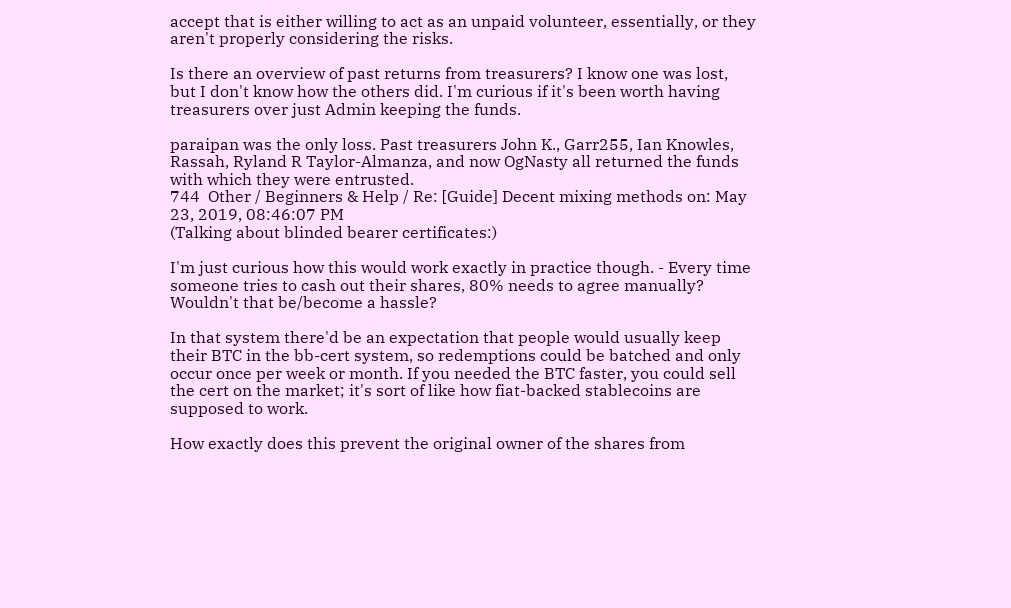accept that is either willing to act as an unpaid volunteer, essentially, or they aren't properly considering the risks.

Is there an overview of past returns from treasurers? I know one was lost, but I don't know how the others did. I'm curious if it's been worth having treasurers over just Admin keeping the funds.

paraipan was the only loss. Past treasurers John K., Garr255, Ian Knowles, Rassah, Ryland R Taylor-Almanza, and now OgNasty all returned the funds with which they were entrusted.
744  Other / Beginners & Help / Re: [Guide] Decent mixing methods on: May 23, 2019, 08:46:07 PM
(Talking about blinded bearer certificates:)

I'm just curious how this would work exactly in practice though. - Every time someone tries to cash out their shares, 80% needs to agree manually? Wouldn't that be/become a hassle?

In that system there'd be an expectation that people would usually keep their BTC in the bb-cert system, so redemptions could be batched and only occur once per week or month. If you needed the BTC faster, you could sell the cert on the market; it's sort of like how fiat-backed stablecoins are supposed to work.

How exactly does this prevent the original owner of the shares from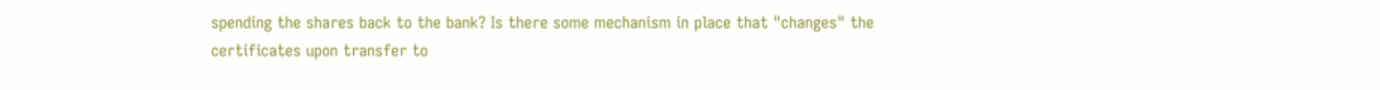spending the shares back to the bank? Is there some mechanism in place that "changes" the certificates upon transfer to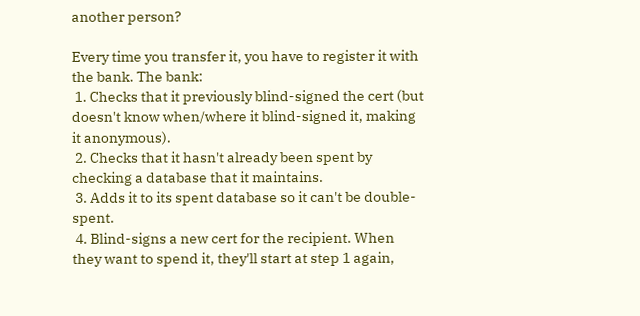another person?

Every time you transfer it, you have to register it with the bank. The bank:
 1. Checks that it previously blind-signed the cert (but doesn't know when/where it blind-signed it, making it anonymous).
 2. Checks that it hasn't already been spent by checking a database that it maintains.
 3. Adds it to its spent database so it can't be double-spent.
 4. Blind-signs a new cert for the recipient. When they want to spend it, they'll start at step 1 again,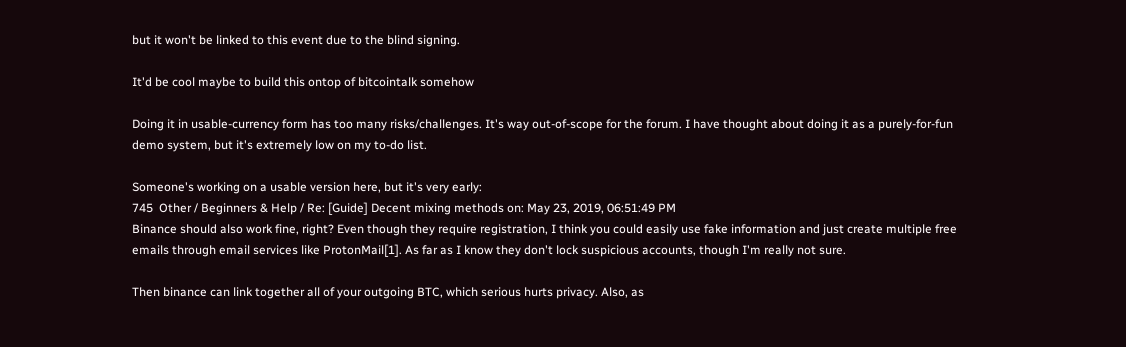but it won't be linked to this event due to the blind signing.

It'd be cool maybe to build this ontop of bitcointalk somehow

Doing it in usable-currency form has too many risks/challenges. It's way out-of-scope for the forum. I have thought about doing it as a purely-for-fun demo system, but it's extremely low on my to-do list.

Someone's working on a usable version here, but it's very early:
745  Other / Beginners & Help / Re: [Guide] Decent mixing methods on: May 23, 2019, 06:51:49 PM
Binance should also work fine, right? Even though they require registration, I think you could easily use fake information and just create multiple free emails through email services like ProtonMail[1]. As far as I know they don't lock suspicious accounts, though I'm really not sure.

Then binance can link together all of your outgoing BTC, which serious hurts privacy. Also, as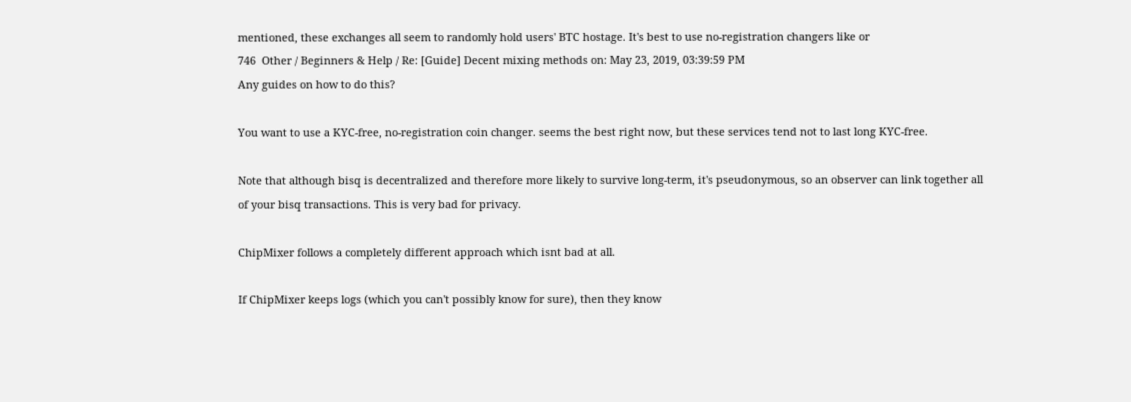mentioned, these exchanges all seem to randomly hold users' BTC hostage. It's best to use no-registration changers like or
746  Other / Beginners & Help / Re: [Guide] Decent mixing methods on: May 23, 2019, 03:39:59 PM
Any guides on how to do this?

You want to use a KYC-free, no-registration coin changer. seems the best right now, but these services tend not to last long KYC-free.

Note that although bisq is decentralized and therefore more likely to survive long-term, it's pseudonymous, so an observer can link together all of your bisq transactions. This is very bad for privacy.

ChipMixer follows a completely different approach which isnt bad at all.

If ChipMixer keeps logs (which you can't possibly know for sure), then they know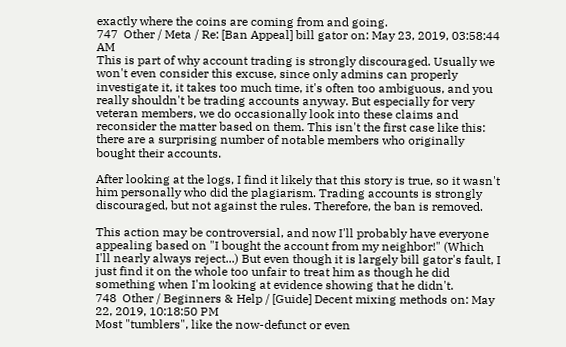exactly where the coins are coming from and going.
747  Other / Meta / Re: [Ban Appeal] bill gator on: May 23, 2019, 03:58:44 AM
This is part of why account trading is strongly discouraged. Usually we won't even consider this excuse, since only admins can properly investigate it, it takes too much time, it's often too ambiguous, and you really shouldn't be trading accounts anyway. But especially for very veteran members, we do occasionally look into these claims and reconsider the matter based on them. This isn't the first case like this: there are a surprising number of notable members who originally bought their accounts.

After looking at the logs, I find it likely that this story is true, so it wasn't him personally who did the plagiarism. Trading accounts is strongly discouraged, but not against the rules. Therefore, the ban is removed.

This action may be controversial, and now I'll probably have everyone appealing based on "I bought the account from my neighbor!" (Which I'll nearly always reject...) But even though it is largely bill gator's fault, I just find it on the whole too unfair to treat him as though he did something when I'm looking at evidence showing that he didn't.
748  Other / Beginners & Help / [Guide] Decent mixing methods on: May 22, 2019, 10:18:50 PM
Most "tumblers", like the now-defunct or even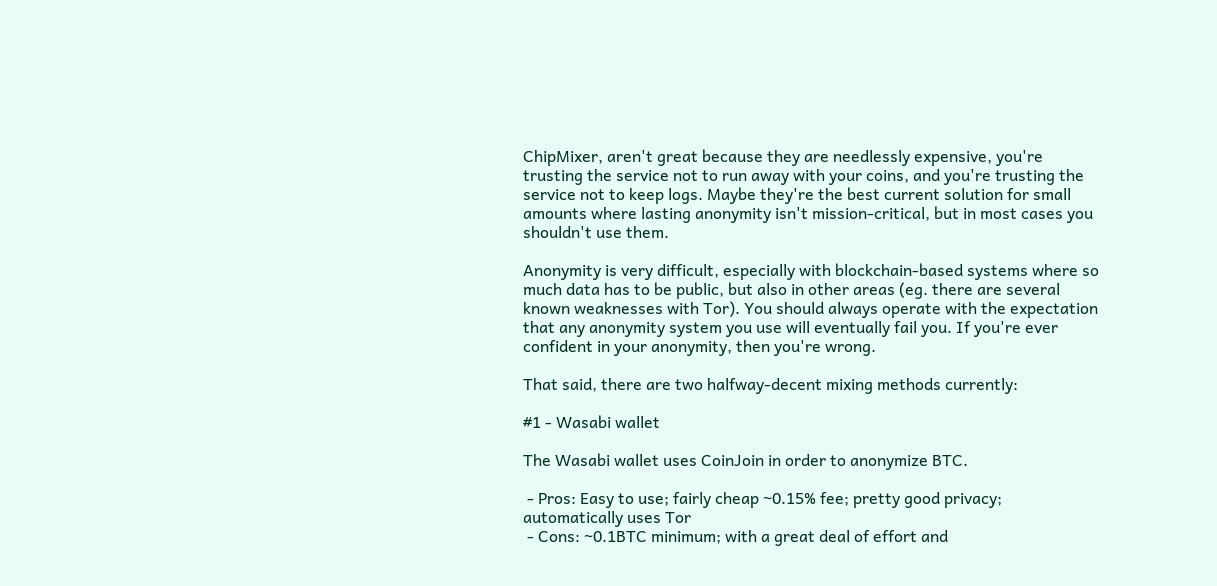ChipMixer, aren't great because they are needlessly expensive, you're trusting the service not to run away with your coins, and you're trusting the service not to keep logs. Maybe they're the best current solution for small amounts where lasting anonymity isn't mission-critical, but in most cases you shouldn't use them.

Anonymity is very difficult, especially with blockchain-based systems where so much data has to be public, but also in other areas (eg. there are several known weaknesses with Tor). You should always operate with the expectation that any anonymity system you use will eventually fail you. If you're ever confident in your anonymity, then you're wrong.

That said, there are two halfway-decent mixing methods currently:

#1 - Wasabi wallet

The Wasabi wallet uses CoinJoin in order to anonymize BTC.

 - Pros: Easy to use; fairly cheap ~0.15% fee; pretty good privacy; automatically uses Tor
 - Cons: ~0.1BTC minimum; with a great deal of effort and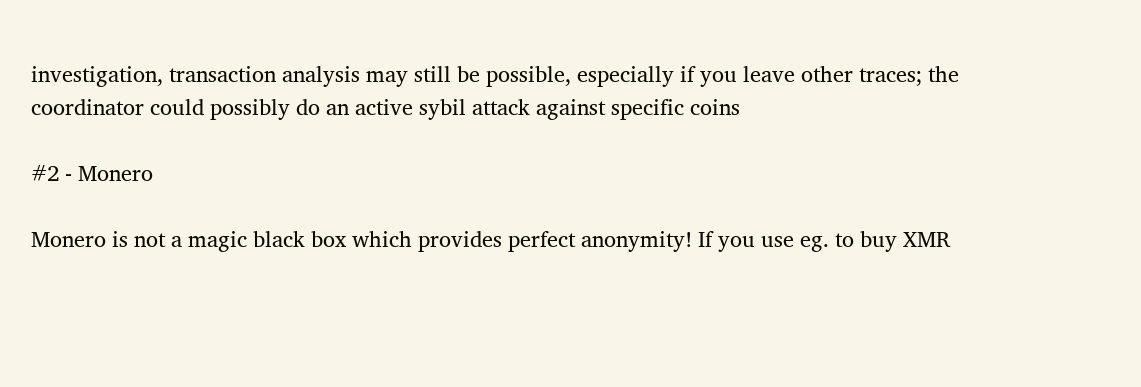investigation, transaction analysis may still be possible, especially if you leave other traces; the coordinator could possibly do an active sybil attack against specific coins

#2 - Monero

Monero is not a magic black box which provides perfect anonymity! If you use eg. to buy XMR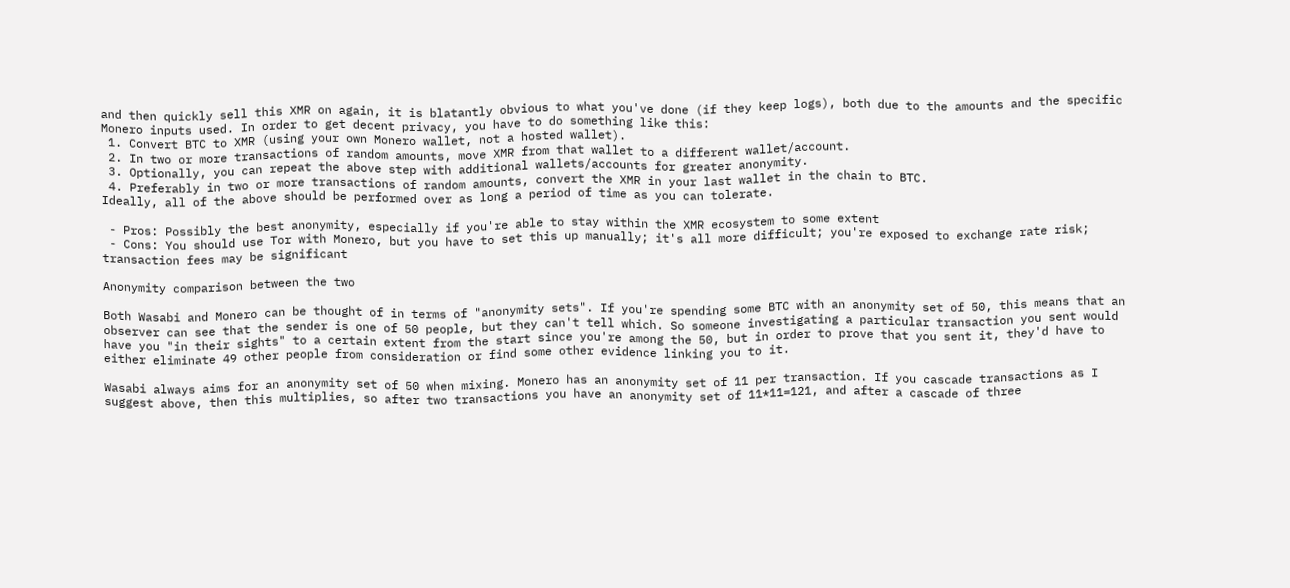and then quickly sell this XMR on again, it is blatantly obvious to what you've done (if they keep logs), both due to the amounts and the specific Monero inputs used. In order to get decent privacy, you have to do something like this:
 1. Convert BTC to XMR (using your own Monero wallet, not a hosted wallet).
 2. In two or more transactions of random amounts, move XMR from that wallet to a different wallet/account.
 3. Optionally, you can repeat the above step with additional wallets/accounts for greater anonymity.
 4. Preferably in two or more transactions of random amounts, convert the XMR in your last wallet in the chain to BTC.
Ideally, all of the above should be performed over as long a period of time as you can tolerate.

 - Pros: Possibly the best anonymity, especially if you're able to stay within the XMR ecosystem to some extent
 - Cons: You should use Tor with Monero, but you have to set this up manually; it's all more difficult; you're exposed to exchange rate risk; transaction fees may be significant

Anonymity comparison between the two

Both Wasabi and Monero can be thought of in terms of "anonymity sets". If you're spending some BTC with an anonymity set of 50, this means that an observer can see that the sender is one of 50 people, but they can't tell which. So someone investigating a particular transaction you sent would have you "in their sights" to a certain extent from the start since you're among the 50, but in order to prove that you sent it, they'd have to either eliminate 49 other people from consideration or find some other evidence linking you to it.

Wasabi always aims for an anonymity set of 50 when mixing. Monero has an anonymity set of 11 per transaction. If you cascade transactions as I suggest above, then this multiplies, so after two transactions you have an anonymity set of 11*11=121, and after a cascade of three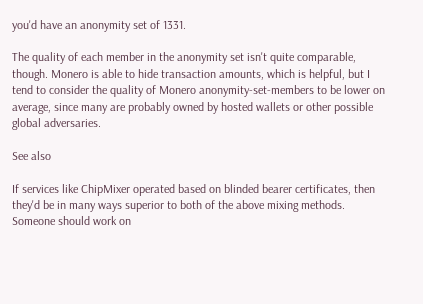you'd have an anonymity set of 1331.

The quality of each member in the anonymity set isn't quite comparable, though. Monero is able to hide transaction amounts, which is helpful, but I tend to consider the quality of Monero anonymity-set-members to be lower on average, since many are probably owned by hosted wallets or other possible global adversaries.

See also

If services like ChipMixer operated based on blinded bearer certificates, then they'd be in many ways superior to both of the above mixing methods. Someone should work on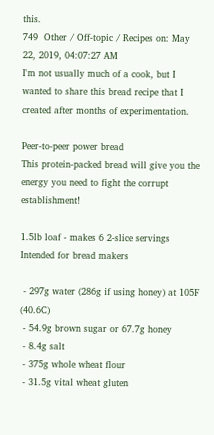this.
749  Other / Off-topic / Recipes on: May 22, 2019, 04:07:27 AM
I'm not usually much of a cook, but I wanted to share this bread recipe that I created after months of experimentation.

Peer-to-peer power bread
This protein-packed bread will give you the energy you need to fight the corrupt establishment!

1.5lb loaf - makes 6 2-slice servings
Intended for bread makers

 - 297g water (286g if using honey) at 105F (40.6C)
 - 54.9g brown sugar or 67.7g honey
 - 8.4g salt
 - 375g whole wheat flour
 - 31.5g vital wheat gluten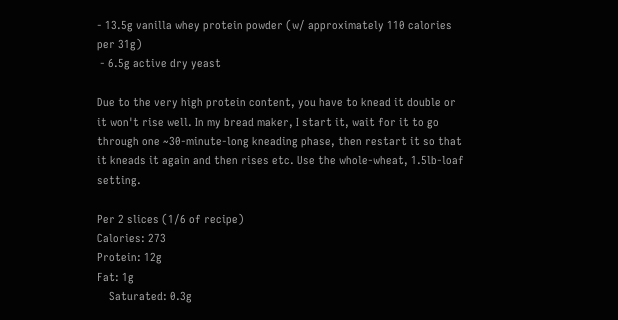- 13.5g vanilla whey protein powder (w/ approximately 110 calories per 31g)
 - 6.5g active dry yeast

Due to the very high protein content, you have to knead it double or it won't rise well. In my bread maker, I start it, wait for it to go through one ~30-minute-long kneading phase, then restart it so that it kneads it again and then rises etc. Use the whole-wheat, 1.5lb-loaf setting.

Per 2 slices (1/6 of recipe)
Calories: 273
Protein: 12g
Fat: 1g
    Saturated: 0.3g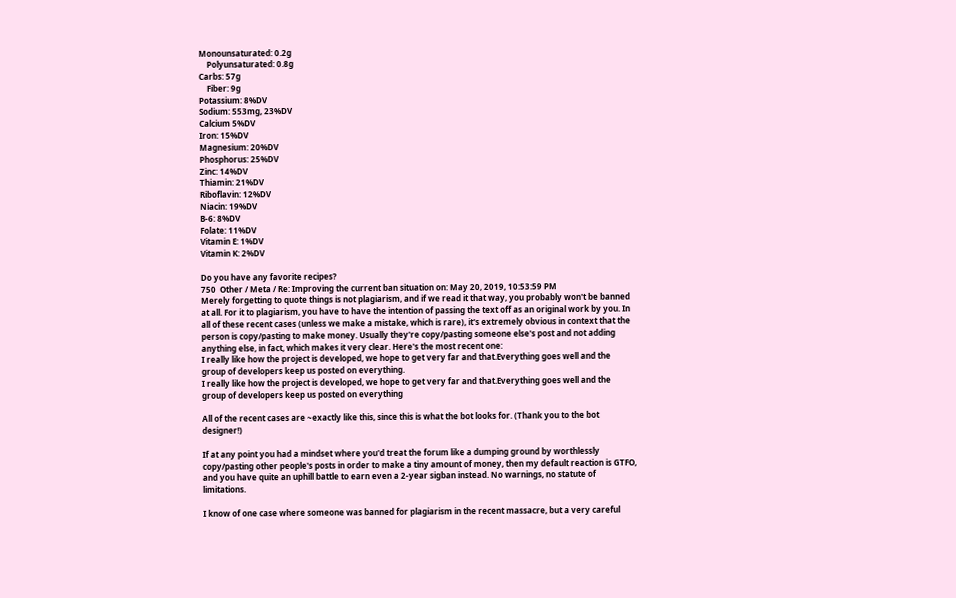Monounsaturated: 0.2g
    Polyunsaturated: 0.8g
Carbs: 57g
    Fiber: 9g
Potassium: 8%DV
Sodium: 553mg, 23%DV
Calcium 5%DV
Iron: 15%DV
Magnesium: 20%DV
Phosphorus: 25%DV
Zinc: 14%DV
Thiamin: 21%DV
Riboflavin: 12%DV
Niacin: 19%DV
B-6: 8%DV
Folate: 11%DV
Vitamin E: 1%DV
Vitamin K: 2%DV

Do you have any favorite recipes?
750  Other / Meta / Re: Improving the current ban situation on: May 20, 2019, 10:53:59 PM
Merely forgetting to quote things is not plagiarism, and if we read it that way, you probably won't be banned at all. For it to plagiarism, you have to have the intention of passing the text off as an original work by you. In all of these recent cases (unless we make a mistake, which is rare), it's extremely obvious in context that the person is copy/pasting to make money. Usually they're copy/pasting someone else's post and not adding anything else, in fact, which makes it very clear. Here's the most recent one:
I really like how the project is developed, we hope to get very far and that.Everything goes well and the group of developers keep us posted on everything.
I really like how the project is developed, we hope to get very far and that.Everything goes well and the group of developers keep us posted on everything

All of the recent cases are ~exactly like this, since this is what the bot looks for. (Thank you to the bot designer!)

If at any point you had a mindset where you'd treat the forum like a dumping ground by worthlessly copy/pasting other people's posts in order to make a tiny amount of money, then my default reaction is GTFO, and you have quite an uphill battle to earn even a 2-year sigban instead. No warnings, no statute of limitations.

I know of one case where someone was banned for plagiarism in the recent massacre, but a very careful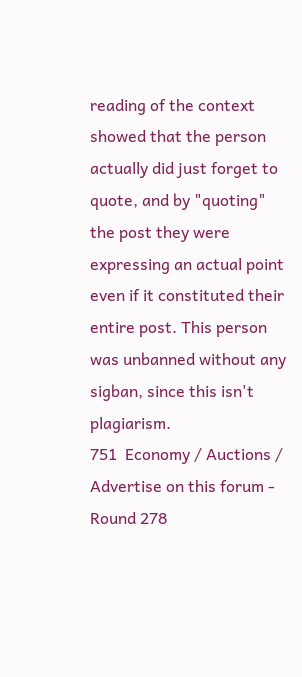reading of the context showed that the person actually did just forget to quote, and by "quoting" the post they were expressing an actual point even if it constituted their entire post. This person was unbanned without any sigban, since this isn't plagiarism.
751  Economy / Auctions / Advertise on this forum - Round 278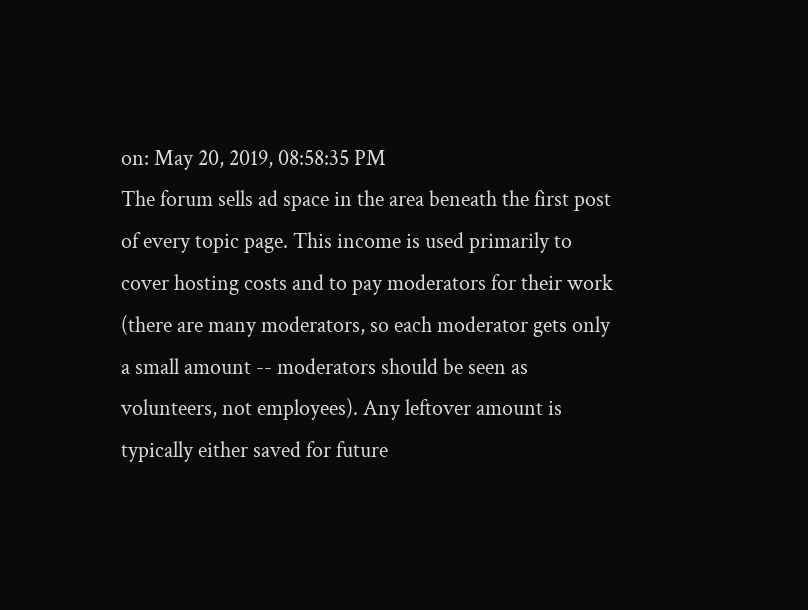on: May 20, 2019, 08:58:35 PM
The forum sells ad space in the area beneath the first post of every topic page. This income is used primarily to cover hosting costs and to pay moderators for their work (there are many moderators, so each moderator gets only a small amount -- moderators should be seen as volunteers, not employees). Any leftover amount is typically either saved for future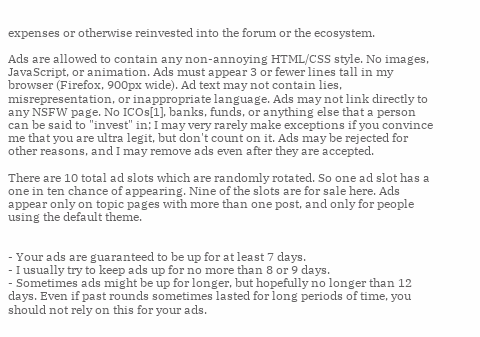expenses or otherwise reinvested into the forum or the ecosystem.

Ads are allowed to contain any non-annoying HTML/CSS style. No images, JavaScript, or animation. Ads must appear 3 or fewer lines tall in my browser (Firefox, 900px wide). Ad text may not contain lies, misrepresentation, or inappropriate language. Ads may not link directly to any NSFW page. No ICOs[1], banks, funds, or anything else that a person can be said to "invest" in; I may very rarely make exceptions if you convince me that you are ultra legit, but don't count on it. Ads may be rejected for other reasons, and I may remove ads even after they are accepted.

There are 10 total ad slots which are randomly rotated. So one ad slot has a one in ten chance of appearing. Nine of the slots are for sale here. Ads appear only on topic pages with more than one post, and only for people using the default theme.


- Your ads are guaranteed to be up for at least 7 days.
- I usually try to keep ads up for no more than 8 or 9 days.
- Sometimes ads might be up for longer, but hopefully no longer than 12 days. Even if past rounds sometimes lasted for long periods of time, you should not rely on this for your ads.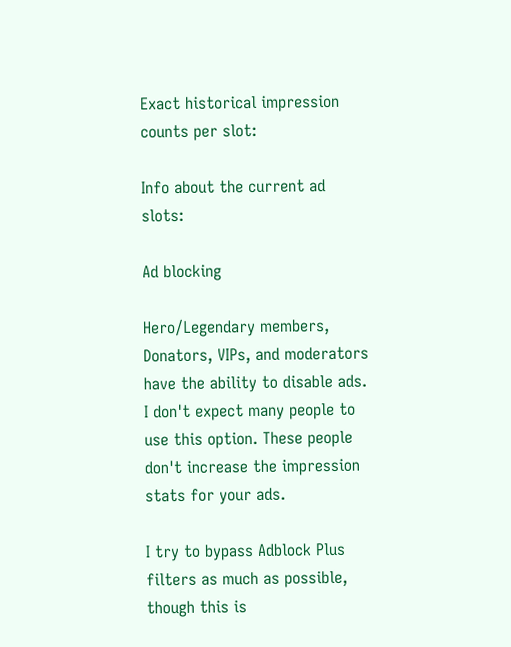Exact historical impression counts per slot:

Info about the current ad slots:

Ad blocking

Hero/Legendary members, Donators, VIPs, and moderators have the ability to disable ads. I don't expect many people to use this option. These people don't increase the impression stats for your ads.

I try to bypass Adblock Plus filters as much as possible, though this is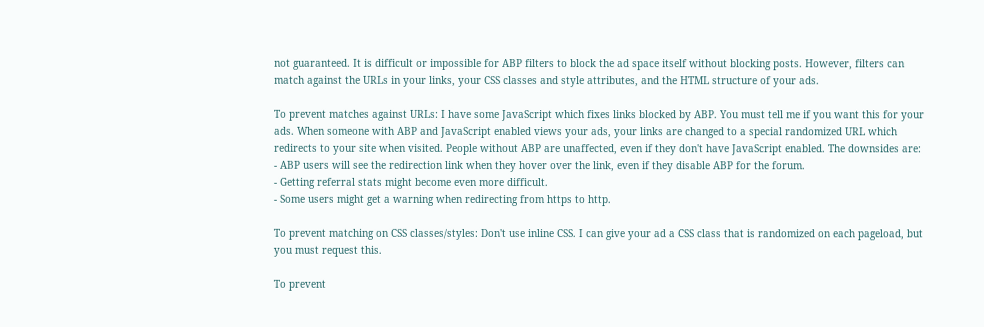not guaranteed. It is difficult or impossible for ABP filters to block the ad space itself without blocking posts. However, filters can match against the URLs in your links, your CSS classes and style attributes, and the HTML structure of your ads.

To prevent matches against URLs: I have some JavaScript which fixes links blocked by ABP. You must tell me if you want this for your ads. When someone with ABP and JavaScript enabled views your ads, your links are changed to a special randomized URL which redirects to your site when visited. People without ABP are unaffected, even if they don't have JavaScript enabled. The downsides are:
- ABP users will see the redirection link when they hover over the link, even if they disable ABP for the forum.
- Getting referral stats might become even more difficult.
- Some users might get a warning when redirecting from https to http.

To prevent matching on CSS classes/styles: Don't use inline CSS. I can give your ad a CSS class that is randomized on each pageload, but you must request this.

To prevent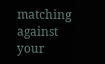matching against your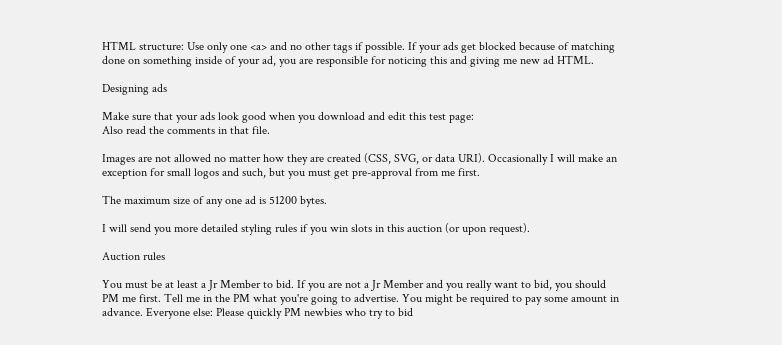HTML structure: Use only one <a> and no other tags if possible. If your ads get blocked because of matching done on something inside of your ad, you are responsible for noticing this and giving me new ad HTML.

Designing ads

Make sure that your ads look good when you download and edit this test page:
Also read the comments in that file.

Images are not allowed no matter how they are created (CSS, SVG, or data URI). Occasionally I will make an exception for small logos and such, but you must get pre-approval from me first.

The maximum size of any one ad is 51200 bytes.

I will send you more detailed styling rules if you win slots in this auction (or upon request).

Auction rules

You must be at least a Jr Member to bid. If you are not a Jr Member and you really want to bid, you should PM me first. Tell me in the PM what you're going to advertise. You might be required to pay some amount in advance. Everyone else: Please quickly PM newbies who try to bid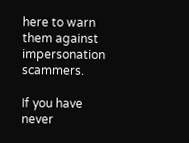here to warn them against impersonation scammers.

If you have never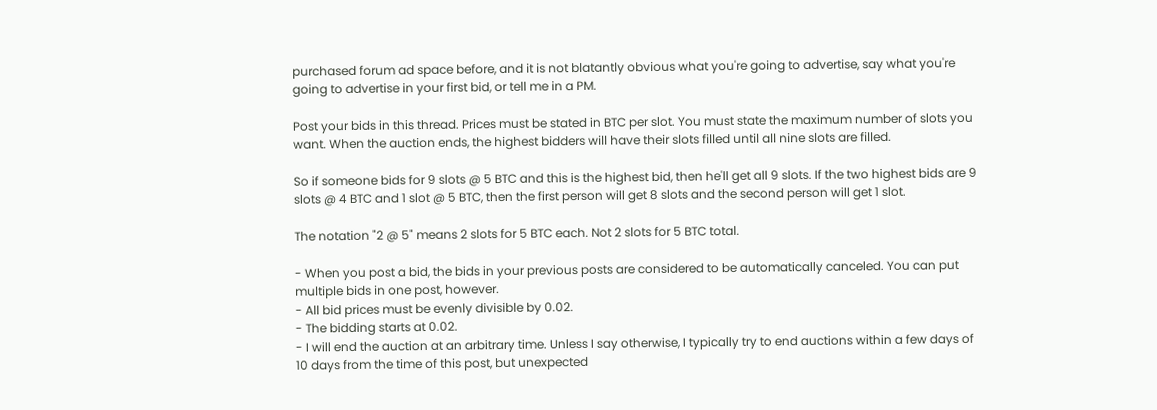purchased forum ad space before, and it is not blatantly obvious what you're going to advertise, say what you're going to advertise in your first bid, or tell me in a PM.

Post your bids in this thread. Prices must be stated in BTC per slot. You must state the maximum number of slots you want. When the auction ends, the highest bidders will have their slots filled until all nine slots are filled.

So if someone bids for 9 slots @ 5 BTC and this is the highest bid, then he'll get all 9 slots. If the two highest bids are 9 slots @ 4 BTC and 1 slot @ 5 BTC, then the first person will get 8 slots and the second person will get 1 slot.

The notation "2 @ 5" means 2 slots for 5 BTC each. Not 2 slots for 5 BTC total.

- When you post a bid, the bids in your previous posts are considered to be automatically canceled. You can put multiple bids in one post, however.
- All bid prices must be evenly divisible by 0.02.
- The bidding starts at 0.02.
- I will end the auction at an arbitrary time. Unless I say otherwise, I typically try to end auctions within a few days of 10 days from the time of this post, but unexpected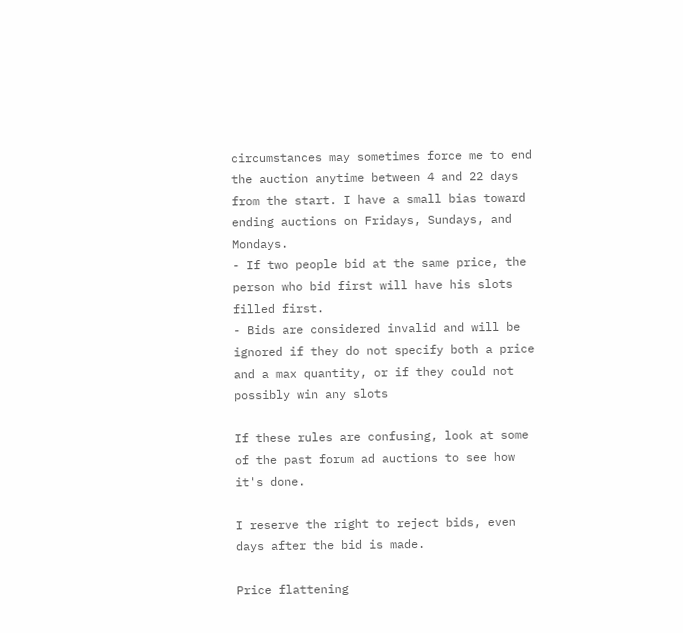circumstances may sometimes force me to end the auction anytime between 4 and 22 days from the start. I have a small bias toward ending auctions on Fridays, Sundays, and Mondays.
- If two people bid at the same price, the person who bid first will have his slots filled first.
- Bids are considered invalid and will be ignored if they do not specify both a price and a max quantity, or if they could not possibly win any slots

If these rules are confusing, look at some of the past forum ad auctions to see how it's done.

I reserve the right to reject bids, even days after the bid is made.

Price flattening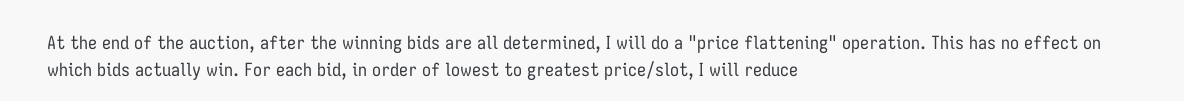At the end of the auction, after the winning bids are all determined, I will do a "price flattening" operation. This has no effect on which bids actually win. For each bid, in order of lowest to greatest price/slot, I will reduce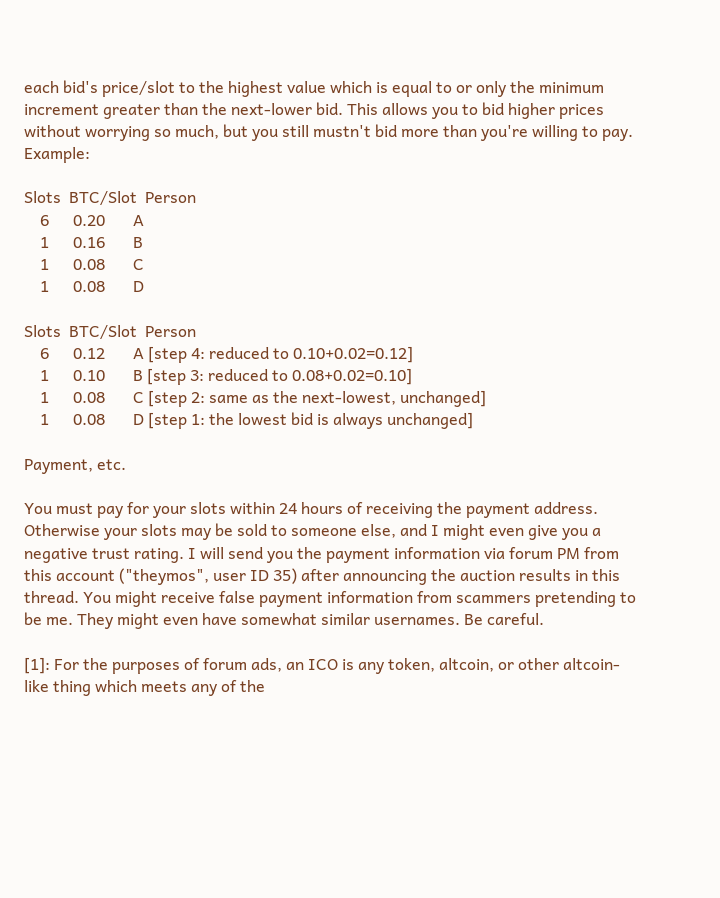each bid's price/slot to the highest value which is equal to or only the minimum increment greater than the next-lower bid. This allows you to bid higher prices without worrying so much, but you still mustn't bid more than you're willing to pay. Example:

Slots  BTC/Slot  Person
    6      0.20       A
    1      0.16       B
    1      0.08       C
    1      0.08       D

Slots  BTC/Slot  Person
    6      0.12       A [step 4: reduced to 0.10+0.02=0.12]
    1      0.10       B [step 3: reduced to 0.08+0.02=0.10]
    1      0.08       C [step 2: same as the next-lowest, unchanged]
    1      0.08       D [step 1: the lowest bid is always unchanged]

Payment, etc.

You must pay for your slots within 24 hours of receiving the payment address. Otherwise your slots may be sold to someone else, and I might even give you a negative trust rating. I will send you the payment information via forum PM from this account ("theymos", user ID 35) after announcing the auction results in this thread. You might receive false payment information from scammers pretending to be me. They might even have somewhat similar usernames. Be careful.

[1]: For the purposes of forum ads, an ICO is any token, altcoin, or other altcoin-like thing which meets any of the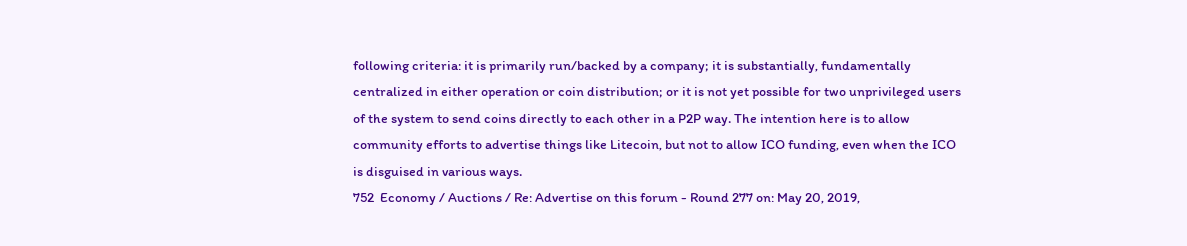following criteria: it is primarily run/backed by a company; it is substantially, fundamentally centralized in either operation or coin distribution; or it is not yet possible for two unprivileged users of the system to send coins directly to each other in a P2P way. The intention here is to allow community efforts to advertise things like Litecoin, but not to allow ICO funding, even when the ICO is disguised in various ways.
752  Economy / Auctions / Re: Advertise on this forum - Round 277 on: May 20, 2019,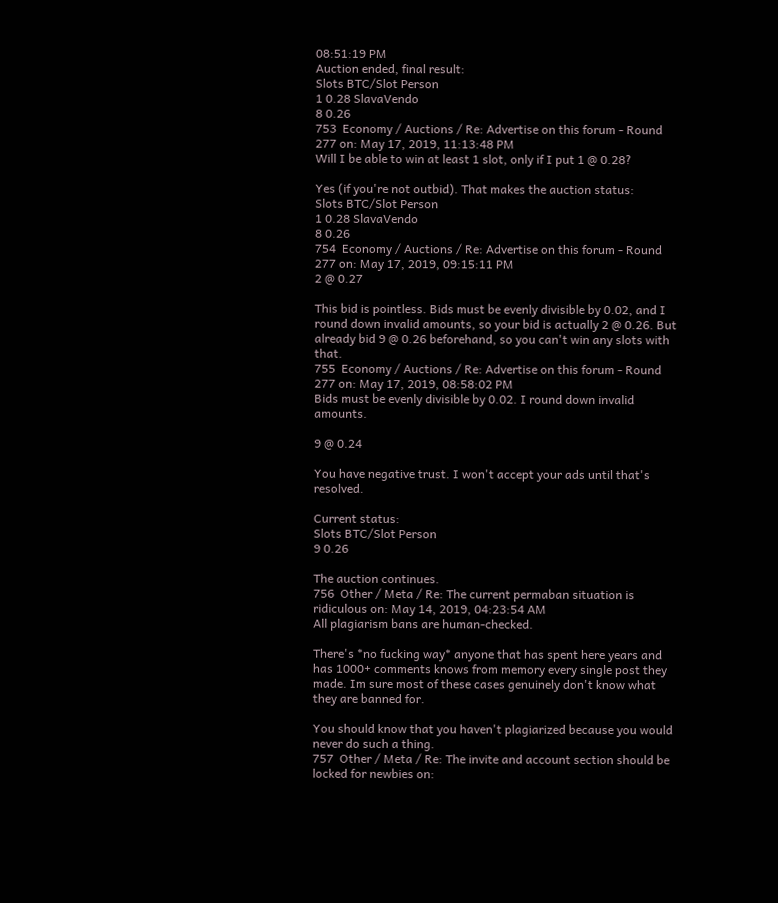08:51:19 PM
Auction ended, final result:
Slots BTC/Slot Person
1 0.28 SlavaVendo
8 0.26
753  Economy / Auctions / Re: Advertise on this forum - Round 277 on: May 17, 2019, 11:13:48 PM
Will I be able to win at least 1 slot, only if I put 1 @ 0.28?

Yes (if you're not outbid). That makes the auction status:
Slots BTC/Slot Person
1 0.28 SlavaVendo
8 0.26
754  Economy / Auctions / Re: Advertise on this forum - Round 277 on: May 17, 2019, 09:15:11 PM
2 @ 0.27

This bid is pointless. Bids must be evenly divisible by 0.02, and I round down invalid amounts, so your bid is actually 2 @ 0.26. But already bid 9 @ 0.26 beforehand, so you can't win any slots with that.
755  Economy / Auctions / Re: Advertise on this forum - Round 277 on: May 17, 2019, 08:58:02 PM
Bids must be evenly divisible by 0.02. I round down invalid amounts.

9 @ 0.24

You have negative trust. I won't accept your ads until that's resolved.

Current status:
Slots BTC/Slot Person
9 0.26

The auction continues.
756  Other / Meta / Re: The current permaban situation is ridiculous on: May 14, 2019, 04:23:54 AM
All plagiarism bans are human-checked.

There's *no fucking way* anyone that has spent here years and has 1000+ comments knows from memory every single post they made. Im sure most of these cases genuinely don't know what they are banned for.

You should know that you haven't plagiarized because you would never do such a thing.
757  Other / Meta / Re: The invite and account section should be locked for newbies on: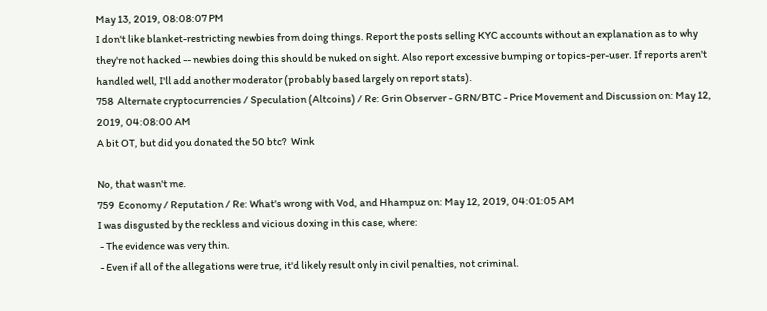May 13, 2019, 08:08:07 PM
I don't like blanket-restricting newbies from doing things. Report the posts selling KYC accounts without an explanation as to why they're not hacked -- newbies doing this should be nuked on sight. Also report excessive bumping or topics-per-user. If reports aren't handled well, I'll add another moderator (probably based largely on report stats).
758  Alternate cryptocurrencies / Speculation (Altcoins) / Re: Grin Observer - GRN/BTC - Price Movement and Discussion on: May 12, 2019, 04:08:00 AM
A bit OT, but did you donated the 50 btc?  Wink

No, that wasn't me.
759  Economy / Reputation / Re: What's wrong with Vod, and Hhampuz on: May 12, 2019, 04:01:05 AM
I was disgusted by the reckless and vicious doxing in this case, where:
 - The evidence was very thin.
 - Even if all of the allegations were true, it'd likely result only in civil penalties, not criminal.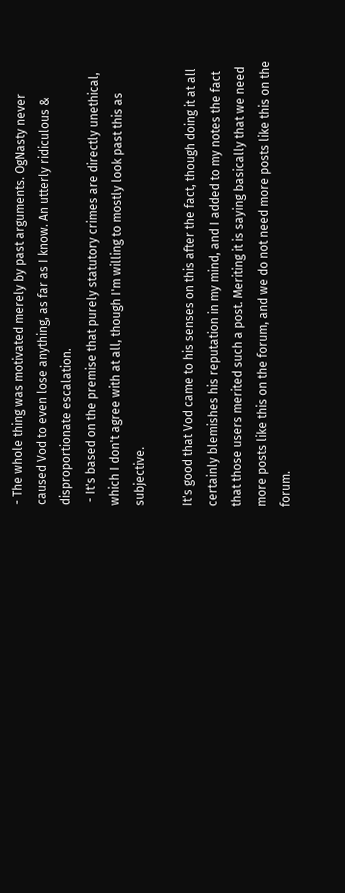- The whole thing was motivated merely by past arguments. OgNasty never caused Vod to even lose anything, as far as I know. An utterly ridiculous & disproportionate escalation.
 - It's based on the premise that purely statutory crimes are directly unethical, which I don't agree with at all, though I'm willing to mostly look past this as subjective.

It's good that Vod came to his senses on this after the fact, though doing it at all certainly blemishes his reputation in my mind, and I added to my notes the fact that those users merited such a post. Meriting it is saying basically that we need more posts like this on the forum, and we do not need more posts like this on the forum.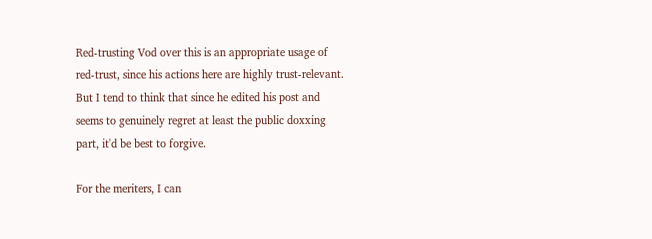Red-trusting Vod over this is an appropriate usage of red-trust, since his actions here are highly trust-relevant. But I tend to think that since he edited his post and seems to genuinely regret at least the public doxxing part, it'd be best to forgive.

For the meriters, I can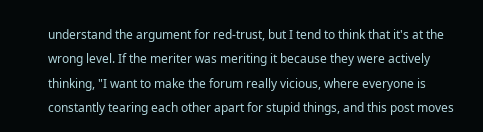understand the argument for red-trust, but I tend to think that it's at the wrong level. If the meriter was meriting it because they were actively thinking, "I want to make the forum really vicious, where everyone is constantly tearing each other apart for stupid things, and this post moves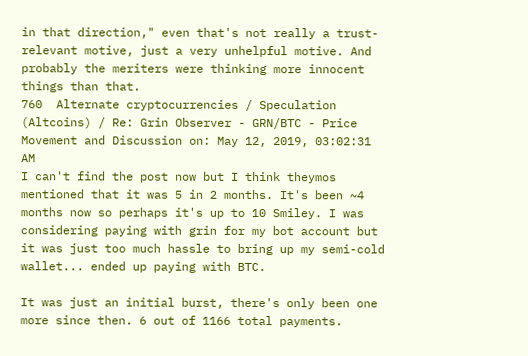in that direction," even that's not really a trust-relevant motive, just a very unhelpful motive. And probably the meriters were thinking more innocent things than that.
760  Alternate cryptocurrencies / Speculation (Altcoins) / Re: Grin Observer - GRN/BTC - Price Movement and Discussion on: May 12, 2019, 03:02:31 AM
I can't find the post now but I think theymos mentioned that it was 5 in 2 months. It's been ~4 months now so perhaps it's up to 10 Smiley. I was considering paying with grin for my bot account but it was just too much hassle to bring up my semi-cold wallet... ended up paying with BTC.

It was just an initial burst, there's only been one more since then. 6 out of 1166 total payments.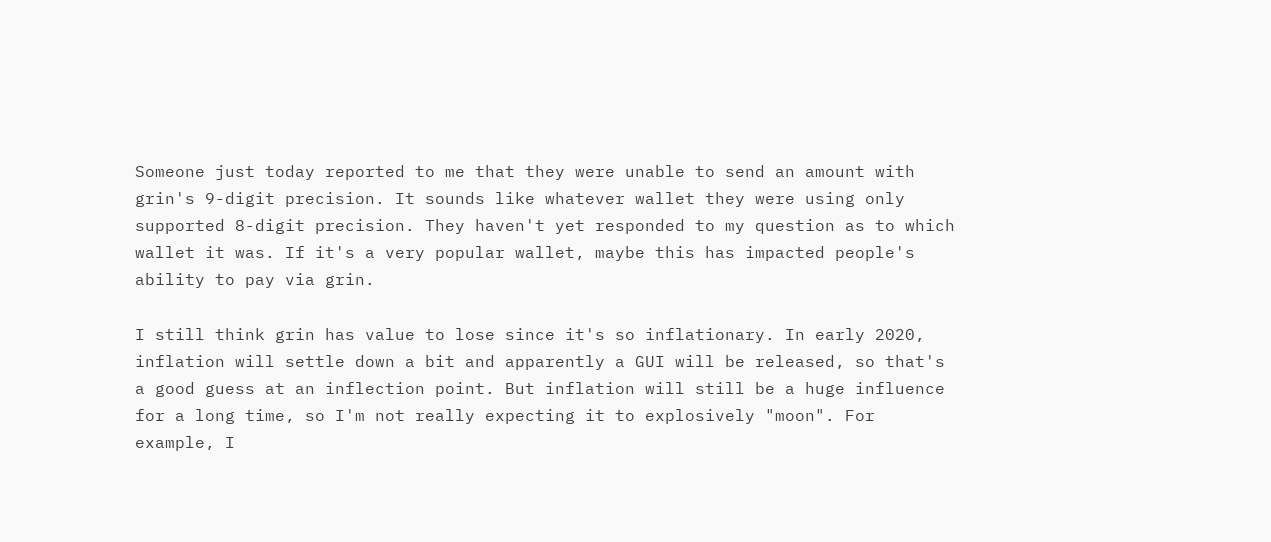Someone just today reported to me that they were unable to send an amount with grin's 9-digit precision. It sounds like whatever wallet they were using only supported 8-digit precision. They haven't yet responded to my question as to which wallet it was. If it's a very popular wallet, maybe this has impacted people's ability to pay via grin.

I still think grin has value to lose since it's so inflationary. In early 2020, inflation will settle down a bit and apparently a GUI will be released, so that's a good guess at an inflection point. But inflation will still be a huge influence for a long time, so I'm not really expecting it to explosively "moon". For example, I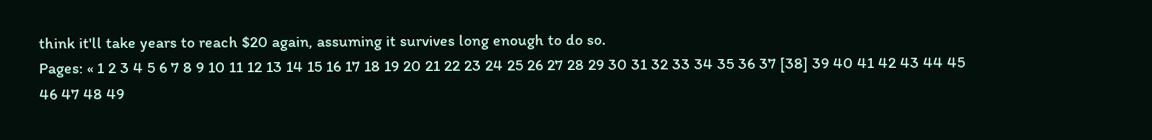think it'll take years to reach $20 again, assuming it survives long enough to do so.
Pages: « 1 2 3 4 5 6 7 8 9 10 11 12 13 14 15 16 17 18 19 20 21 22 23 24 25 26 27 28 29 30 31 32 33 34 35 36 37 [38] 39 40 41 42 43 44 45 46 47 48 49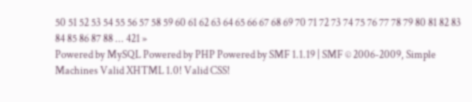50 51 52 53 54 55 56 57 58 59 60 61 62 63 64 65 66 67 68 69 70 71 72 73 74 75 76 77 78 79 80 81 82 83 84 85 86 87 88 ... 421 »
Powered by MySQL Powered by PHP Powered by SMF 1.1.19 | SMF © 2006-2009, Simple Machines Valid XHTML 1.0! Valid CSS!